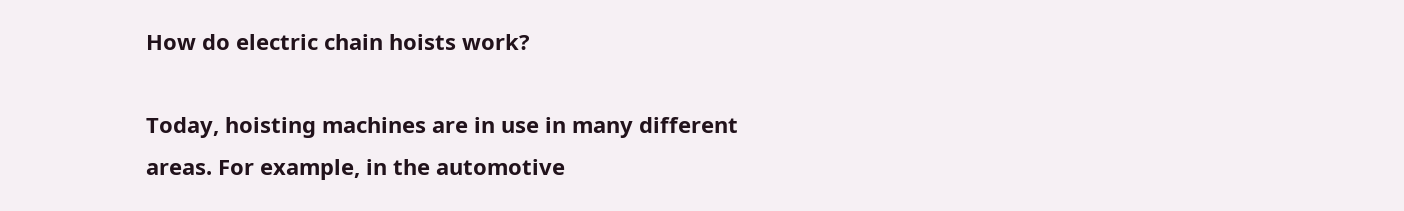How do electric chain hoists work?

Today, hoisting machines are in use in many different areas. For example, in the automotive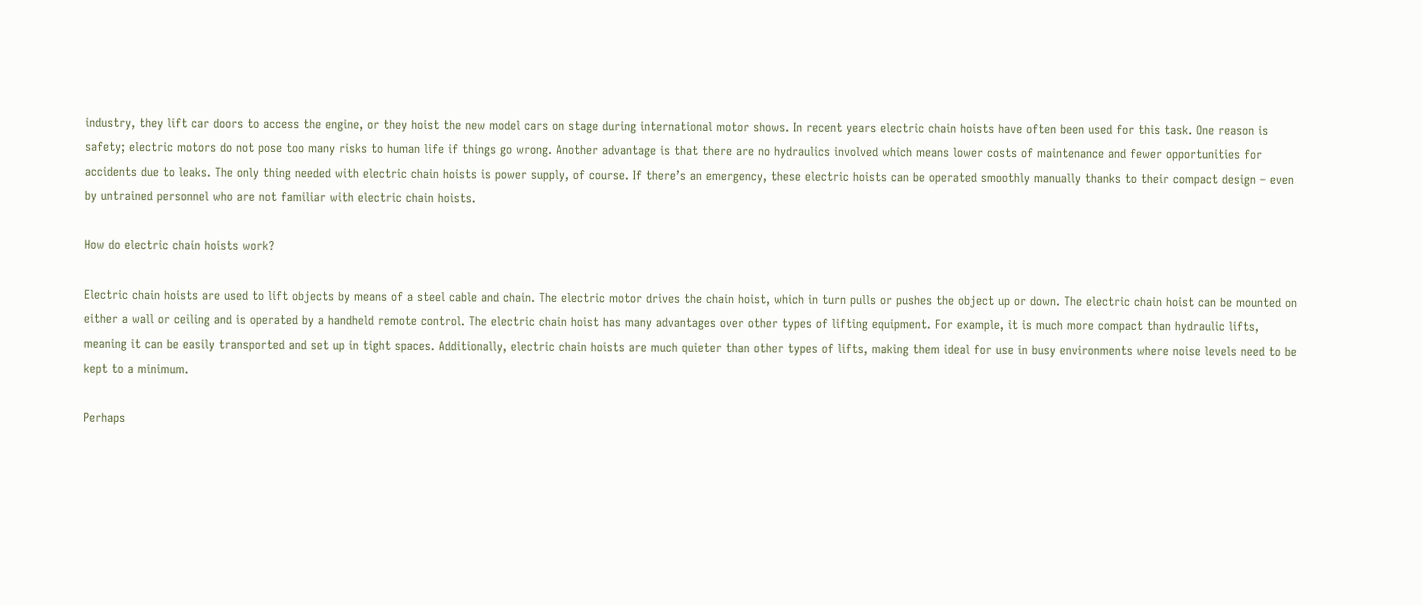industry, they lift car doors to access the engine, or they hoist the new model cars on stage during international motor shows. In recent years electric chain hoists have often been used for this task. One reason is safety; electric motors do not pose too many risks to human life if things go wrong. Another advantage is that there are no hydraulics involved which means lower costs of maintenance and fewer opportunities for accidents due to leaks. The only thing needed with electric chain hoists is power supply, of course. If there’s an emergency, these electric hoists can be operated smoothly manually thanks to their compact design – even by untrained personnel who are not familiar with electric chain hoists.

How do electric chain hoists work?

Electric chain hoists are used to lift objects by means of a steel cable and chain. The electric motor drives the chain hoist, which in turn pulls or pushes the object up or down. The electric chain hoist can be mounted on either a wall or ceiling and is operated by a handheld remote control. The electric chain hoist has many advantages over other types of lifting equipment. For example, it is much more compact than hydraulic lifts, meaning it can be easily transported and set up in tight spaces. Additionally, electric chain hoists are much quieter than other types of lifts, making them ideal for use in busy environments where noise levels need to be kept to a minimum.

Perhaps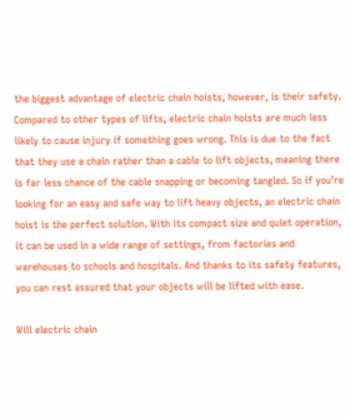the biggest advantage of electric chain hoists, however, is their safety. Compared to other types of lifts, electric chain hoists are much less likely to cause injury if something goes wrong. This is due to the fact that they use a chain rather than a cable to lift objects, meaning there is far less chance of the cable snapping or becoming tangled. So if you’re looking for an easy and safe way to lift heavy objects, an electric chain hoist is the perfect solution. With its compact size and quiet operation, it can be used in a wide range of settings, from factories and warehouses to schools and hospitals. And thanks to its safety features, you can rest assured that your objects will be lifted with ease.

Will electric chain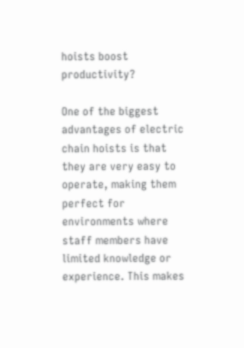hoists boost productivity?

One of the biggest advantages of electric chain hoists is that they are very easy to operate, making them perfect for environments where staff members have limited knowledge or experience. This makes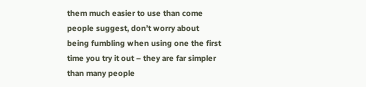them much easier to use than come people suggest, don’t worry about being fumbling when using one the first time you try it out – they are far simpler than many people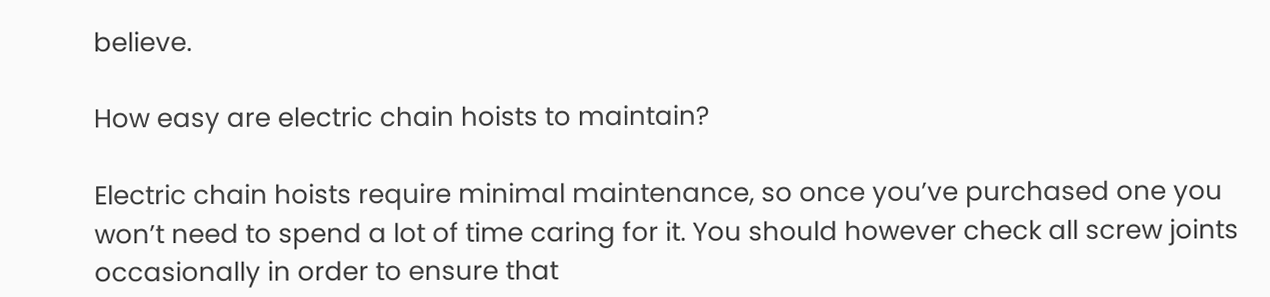believe.

How easy are electric chain hoists to maintain?

Electric chain hoists require minimal maintenance, so once you’ve purchased one you won’t need to spend a lot of time caring for it. You should however check all screw joints occasionally in order to ensure that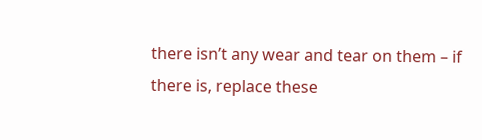there isn’t any wear and tear on them – if there is, replace these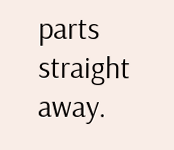parts straight away.